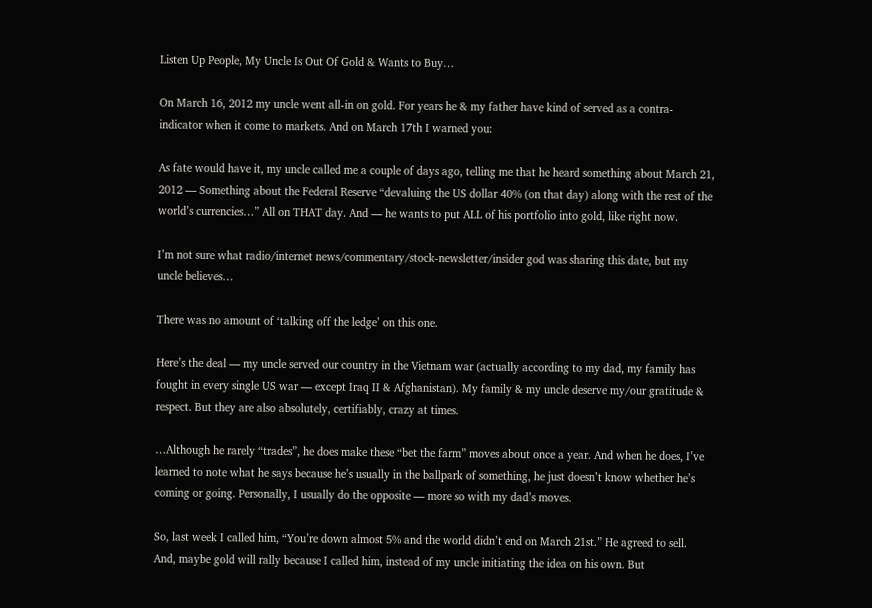Listen Up People, My Uncle Is Out Of Gold & Wants to Buy…

On March 16, 2012 my uncle went all-in on gold. For years he & my father have kind of served as a contra-indicator when it come to markets. And on March 17th I warned you:

As fate would have it, my uncle called me a couple of days ago, telling me that he heard something about March 21, 2012 — Something about the Federal Reserve “devaluing the US dollar 40% (on that day) along with the rest of the world’s currencies…” All on THAT day. And — he wants to put ALL of his portfolio into gold, like right now.

I’m not sure what radio/internet news/commentary/stock-newsletter/insider god was sharing this date, but my uncle believes…

There was no amount of ‘talking off the ledge’ on this one.

Here’s the deal — my uncle served our country in the Vietnam war (actually according to my dad, my family has fought in every single US war — except Iraq II & Afghanistan). My family & my uncle deserve my/our gratitude & respect. But they are also absolutely, certifiably, crazy at times.

…Although he rarely “trades”, he does make these “bet the farm” moves about once a year. And when he does, I’ve learned to note what he says because he’s usually in the ballpark of something, he just doesn’t know whether he’s coming or going. Personally, I usually do the opposite — more so with my dad’s moves.

So, last week I called him, “You’re down almost 5% and the world didn’t end on March 21st.” He agreed to sell. And, maybe gold will rally because I called him, instead of my uncle initiating the idea on his own. But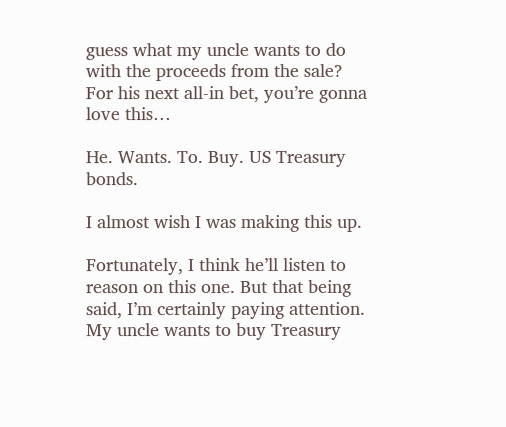guess what my uncle wants to do with the proceeds from the sale? For his next all-in bet, you’re gonna love this…

He. Wants. To. Buy. US Treasury bonds.

I almost wish I was making this up.

Fortunately, I think he’ll listen to reason on this one. But that being said, I’m certainly paying attention. My uncle wants to buy Treasury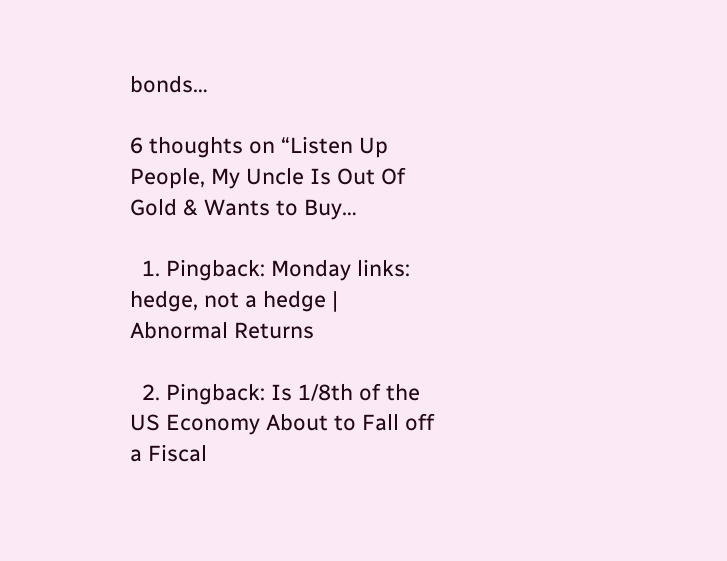bonds…

6 thoughts on “Listen Up People, My Uncle Is Out Of Gold & Wants to Buy…

  1. Pingback: Monday links: hedge, not a hedge | Abnormal Returns

  2. Pingback: Is 1/8th of the US Economy About to Fall off a Fiscal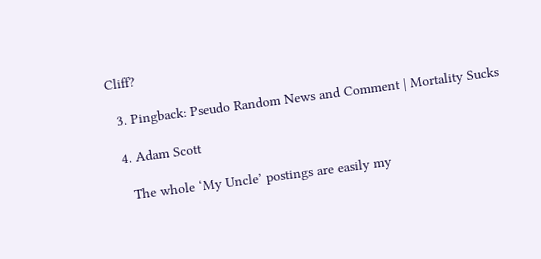Cliff?

  3. Pingback: Pseudo Random News and Comment | Mortality Sucks

  4. Adam Scott

    The whole ‘My Uncle’ postings are easily my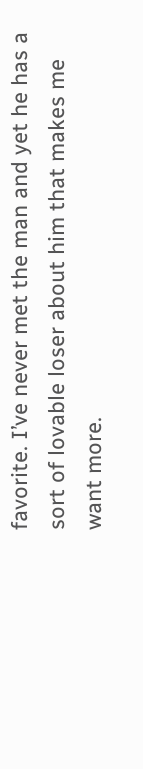favorite. I’ve never met the man and yet he has a sort of lovable loser about him that makes me want more.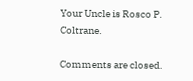Your Uncle is Rosco P. Coltrane.

Comments are closed.